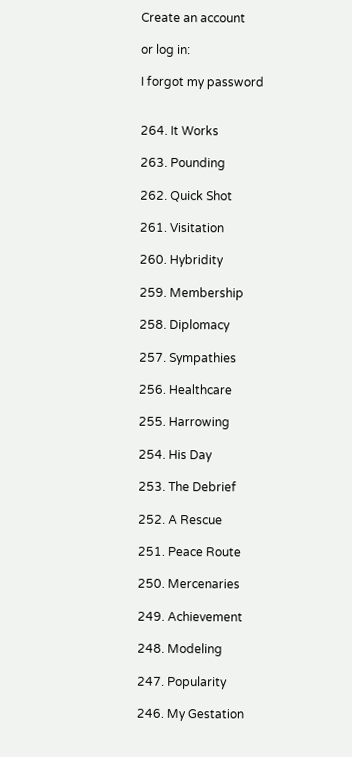Create an account

or log in:

I forgot my password


264. It Works

263. Pounding

262. Quick Shot

261. Visitation

260. Hybridity

259. Membership

258. Diplomacy

257. Sympathies

256. Healthcare

255. Harrowing

254. His Day

253. The Debrief

252. A Rescue

251. Peace Route

250. Mercenaries

249. Achievement

248. Modeling

247. Popularity

246. My Gestation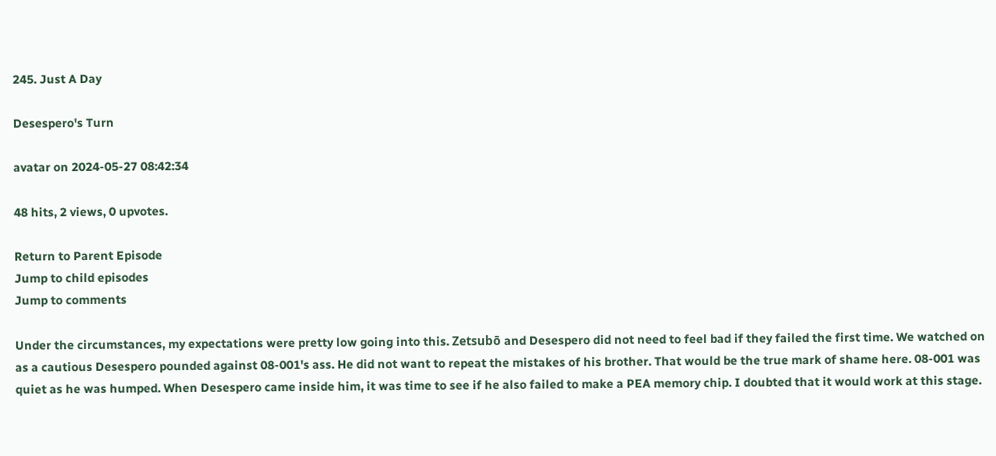245. Just A Day

Desespero's Turn

avatar on 2024-05-27 08:42:34

48 hits, 2 views, 0 upvotes.

Return to Parent Episode
Jump to child episodes
Jump to comments

Under the circumstances, my expectations were pretty low going into this. Zetsubō and Desespero did not need to feel bad if they failed the first time. We watched on as a cautious Desespero pounded against 08-001's ass. He did not want to repeat the mistakes of his brother. That would be the true mark of shame here. 08-001 was quiet as he was humped. When Desespero came inside him, it was time to see if he also failed to make a PEA memory chip. I doubted that it would work at this stage.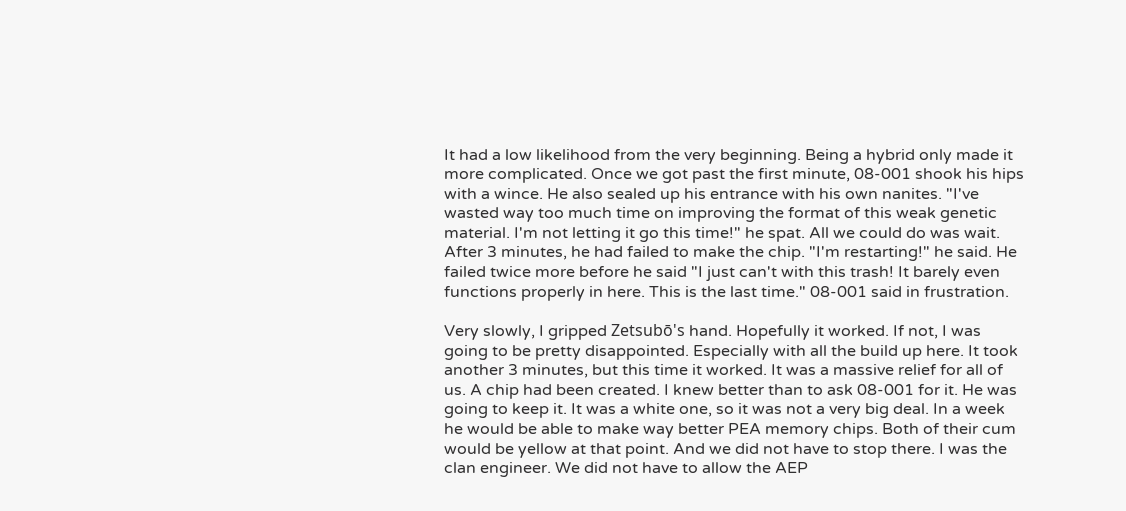It had a low likelihood from the very beginning. Being a hybrid only made it more complicated. Once we got past the first minute, 08-001 shook his hips with a wince. He also sealed up his entrance with his own nanites. "I've wasted way too much time on improving the format of this weak genetic material. I'm not letting it go this time!" he spat. All we could do was wait. After 3 minutes, he had failed to make the chip. "I'm restarting!" he said. He failed twice more before he said "I just can't with this trash! It barely even functions properly in here. This is the last time." 08-001 said in frustration.

Very slowly, I gripped Zetsubō's hand. Hopefully it worked. If not, I was going to be pretty disappointed. Especially with all the build up here. It took another 3 minutes, but this time it worked. It was a massive relief for all of us. A chip had been created. I knew better than to ask 08-001 for it. He was going to keep it. It was a white one, so it was not a very big deal. In a week he would be able to make way better PEA memory chips. Both of their cum would be yellow at that point. And we did not have to stop there. I was the clan engineer. We did not have to allow the AEP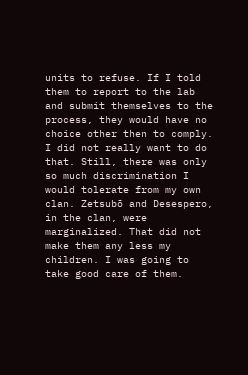units to refuse. If I told them to report to the lab and submit themselves to the process, they would have no choice other then to comply. I did not really want to do that. Still, there was only so much discrimination I would tolerate from my own clan. Zetsubō and Desespero, in the clan, were marginalized. That did not make them any less my children. I was going to take good care of them.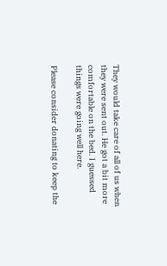They would take care of all of us when they were sent out. He got a bit more comfortable on the bed. I guessed things were going well here.

Please consider donating to keep the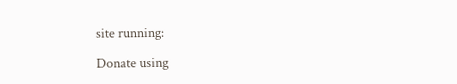site running:

Donate using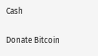Cash

Donate Bitcoin